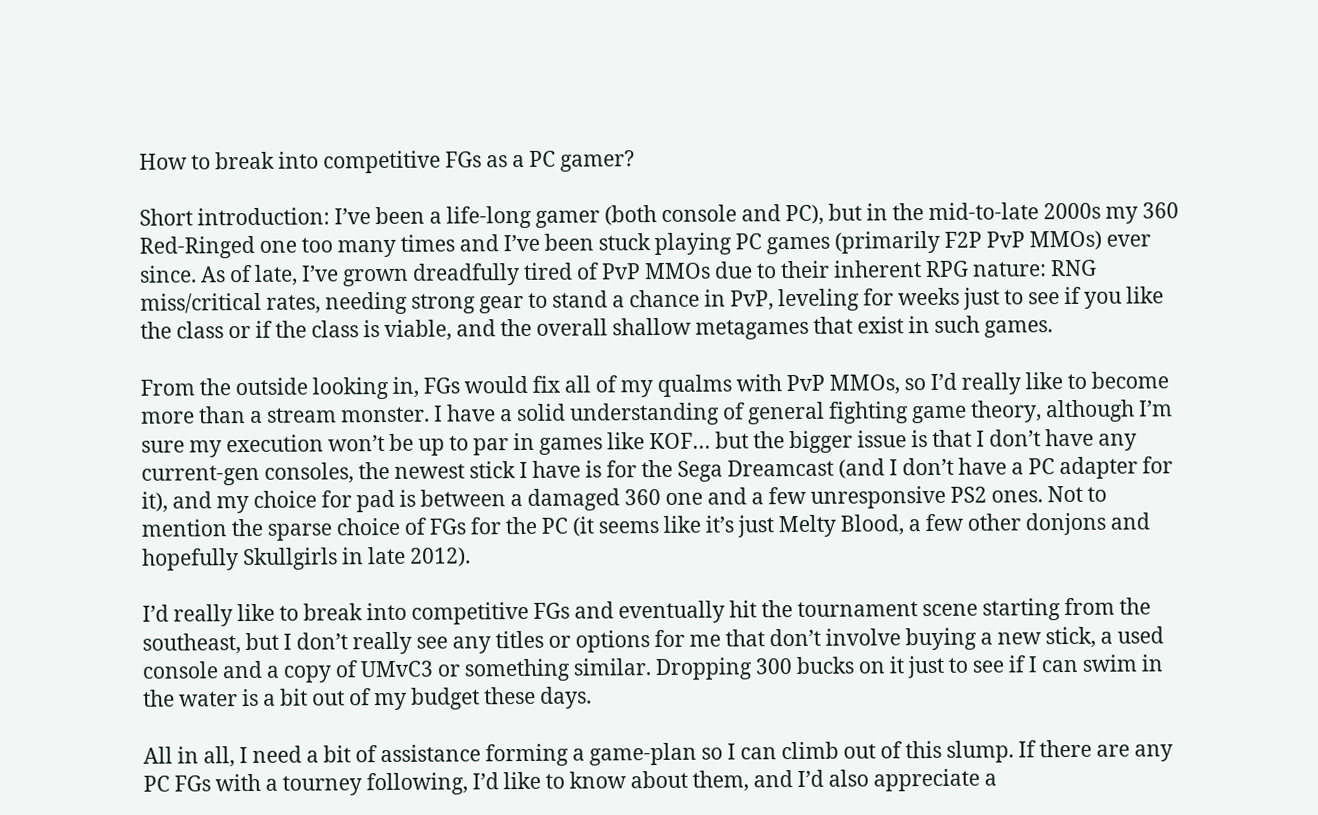How to break into competitive FGs as a PC gamer?

Short introduction: I’ve been a life-long gamer (both console and PC), but in the mid-to-late 2000s my 360 Red-Ringed one too many times and I’ve been stuck playing PC games (primarily F2P PvP MMOs) ever since. As of late, I’ve grown dreadfully tired of PvP MMOs due to their inherent RPG nature: RNG miss/critical rates, needing strong gear to stand a chance in PvP, leveling for weeks just to see if you like the class or if the class is viable, and the overall shallow metagames that exist in such games.

From the outside looking in, FGs would fix all of my qualms with PvP MMOs, so I’d really like to become more than a stream monster. I have a solid understanding of general fighting game theory, although I’m sure my execution won’t be up to par in games like KOF… but the bigger issue is that I don’t have any current-gen consoles, the newest stick I have is for the Sega Dreamcast (and I don’t have a PC adapter for it), and my choice for pad is between a damaged 360 one and a few unresponsive PS2 ones. Not to mention the sparse choice of FGs for the PC (it seems like it’s just Melty Blood, a few other donjons and hopefully Skullgirls in late 2012).

I’d really like to break into competitive FGs and eventually hit the tournament scene starting from the southeast, but I don’t really see any titles or options for me that don’t involve buying a new stick, a used console and a copy of UMvC3 or something similar. Dropping 300 bucks on it just to see if I can swim in the water is a bit out of my budget these days.

All in all, I need a bit of assistance forming a game-plan so I can climb out of this slump. If there are any PC FGs with a tourney following, I’d like to know about them, and I’d also appreciate a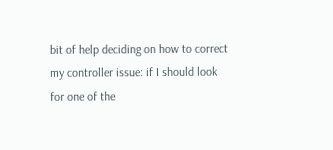bit of help deciding on how to correct my controller issue: if I should look for one of the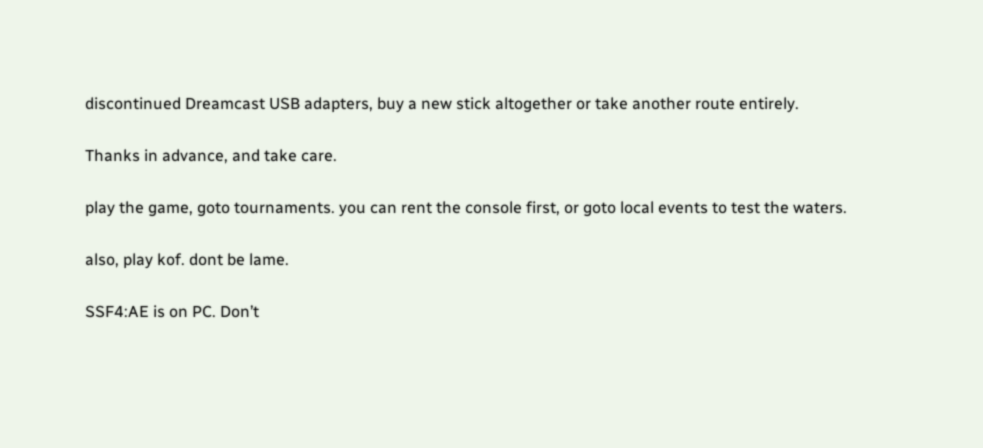discontinued Dreamcast USB adapters, buy a new stick altogether or take another route entirely.

Thanks in advance, and take care.

play the game, goto tournaments. you can rent the console first, or goto local events to test the waters.

also, play kof. dont be lame.

SSF4:AE is on PC. Don’t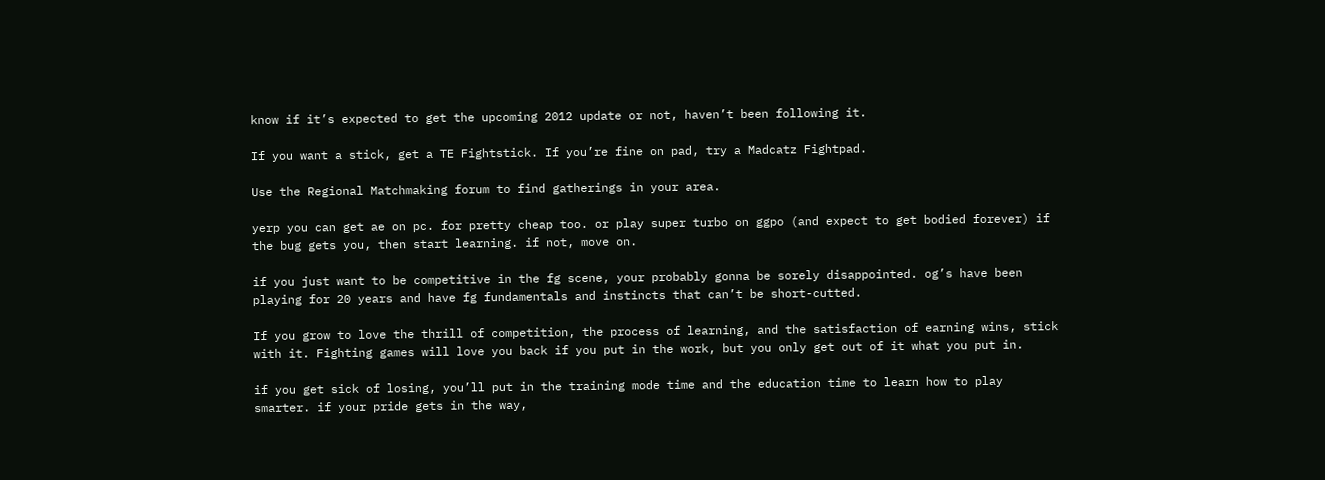know if it’s expected to get the upcoming 2012 update or not, haven’t been following it.

If you want a stick, get a TE Fightstick. If you’re fine on pad, try a Madcatz Fightpad.

Use the Regional Matchmaking forum to find gatherings in your area.

yerp you can get ae on pc. for pretty cheap too. or play super turbo on ggpo (and expect to get bodied forever) if the bug gets you, then start learning. if not, move on.

if you just want to be competitive in the fg scene, your probably gonna be sorely disappointed. og’s have been playing for 20 years and have fg fundamentals and instincts that can’t be short-cutted.

If you grow to love the thrill of competition, the process of learning, and the satisfaction of earning wins, stick with it. Fighting games will love you back if you put in the work, but you only get out of it what you put in.

if you get sick of losing, you’ll put in the training mode time and the education time to learn how to play smarter. if your pride gets in the way,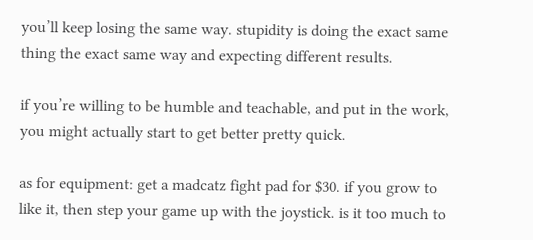you’ll keep losing the same way. stupidity is doing the exact same thing the exact same way and expecting different results.

if you’re willing to be humble and teachable, and put in the work, you might actually start to get better pretty quick.

as for equipment: get a madcatz fight pad for $30. if you grow to like it, then step your game up with the joystick. is it too much to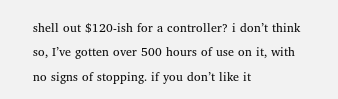shell out $120-ish for a controller? i don’t think so, I’ve gotten over 500 hours of use on it, with no signs of stopping. if you don’t like it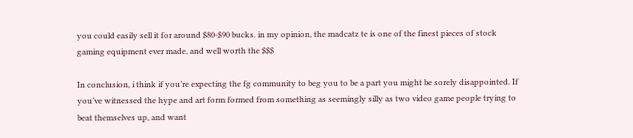you could easily sell it for around $80-$90 bucks. in my opinion, the madcatz te is one of the finest pieces of stock gaming equipment ever made, and well worth the $$$

In conclusion, i think if you’re expecting the fg community to beg you to be a part you might be sorely disappointed. If you’ve witnessed the hype and art form formed from something as seemingly silly as two video game people trying to beat themselves up, and want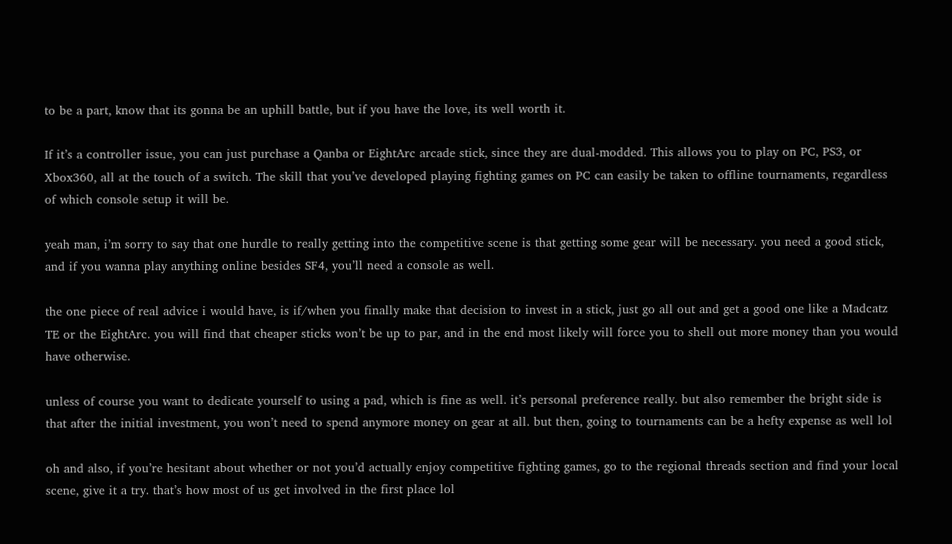to be a part, know that its gonna be an uphill battle, but if you have the love, its well worth it.

If it’s a controller issue, you can just purchase a Qanba or EightArc arcade stick, since they are dual-modded. This allows you to play on PC, PS3, or Xbox360, all at the touch of a switch. The skill that you’ve developed playing fighting games on PC can easily be taken to offline tournaments, regardless of which console setup it will be.

yeah man, i’m sorry to say that one hurdle to really getting into the competitive scene is that getting some gear will be necessary. you need a good stick, and if you wanna play anything online besides SF4, you’ll need a console as well.

the one piece of real advice i would have, is if/when you finally make that decision to invest in a stick, just go all out and get a good one like a Madcatz TE or the EightArc. you will find that cheaper sticks won’t be up to par, and in the end most likely will force you to shell out more money than you would have otherwise.

unless of course you want to dedicate yourself to using a pad, which is fine as well. it’s personal preference really. but also remember the bright side is that after the initial investment, you won’t need to spend anymore money on gear at all. but then, going to tournaments can be a hefty expense as well lol

oh and also, if you’re hesitant about whether or not you’d actually enjoy competitive fighting games, go to the regional threads section and find your local scene, give it a try. that’s how most of us get involved in the first place lol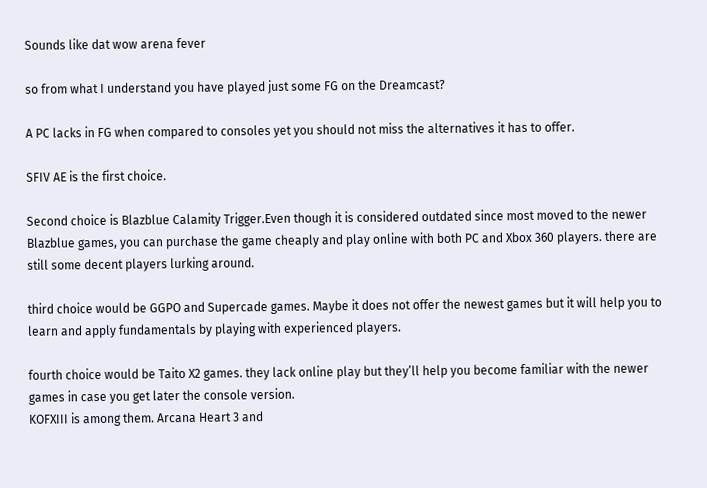Sounds like dat wow arena fever

so from what I understand you have played just some FG on the Dreamcast?

A PC lacks in FG when compared to consoles yet you should not miss the alternatives it has to offer.

SFIV AE is the first choice.

Second choice is Blazblue Calamity Trigger.Even though it is considered outdated since most moved to the newer Blazblue games, you can purchase the game cheaply and play online with both PC and Xbox 360 players. there are still some decent players lurking around.

third choice would be GGPO and Supercade games. Maybe it does not offer the newest games but it will help you to learn and apply fundamentals by playing with experienced players.

fourth choice would be Taito X2 games. they lack online play but they’ll help you become familiar with the newer games in case you get later the console version.
KOFXIII is among them. Arcana Heart 3 and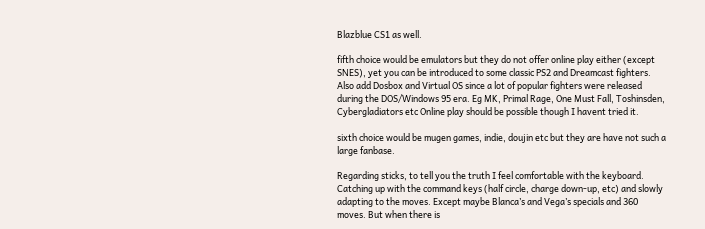Blazblue CS1 as well.

fifth choice would be emulators but they do not offer online play either (except SNES), yet you can be introduced to some classic PS2 and Dreamcast fighters.
Also add Dosbox and Virtual OS since a lot of popular fighters were released during the DOS/Windows 95 era. Eg MK, Primal Rage, One Must Fall, Toshinsden, Cybergladiators etc Online play should be possible though I havent tried it.

sixth choice would be mugen games, indie, doujin etc but they are have not such a large fanbase.

Regarding sticks, to tell you the truth I feel comfortable with the keyboard. Catching up with the command keys (half circle, charge down-up, etc) and slowly adapting to the moves. Except maybe Blanca’s and Vega’s specials and 360 moves. But when there is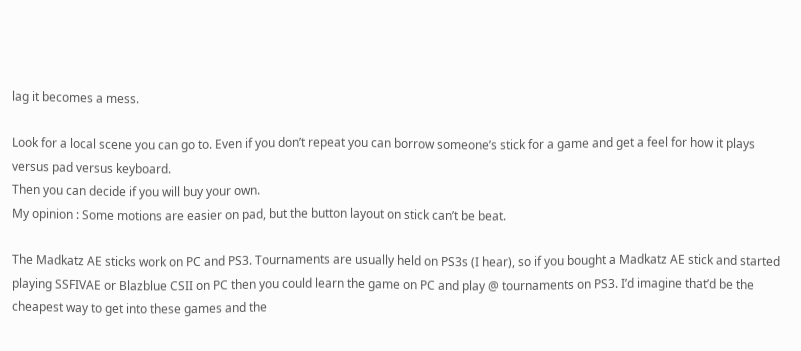lag it becomes a mess.

Look for a local scene you can go to. Even if you don’t repeat you can borrow someone’s stick for a game and get a feel for how it plays versus pad versus keyboard.
Then you can decide if you will buy your own.
My opinion : Some motions are easier on pad, but the button layout on stick can’t be beat.

The Madkatz AE sticks work on PC and PS3. Tournaments are usually held on PS3s (I hear), so if you bought a Madkatz AE stick and started playing SSFIVAE or Blazblue CSII on PC then you could learn the game on PC and play @ tournaments on PS3. I’d imagine that’d be the cheapest way to get into these games and the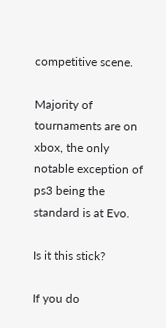competitive scene.

Majority of tournaments are on xbox, the only notable exception of ps3 being the standard is at Evo.

Is it this stick?

If you do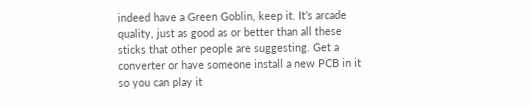indeed have a Green Goblin, keep it. It’s arcade quality, just as good as or better than all these sticks that other people are suggesting. Get a converter or have someone install a new PCB in it so you can play it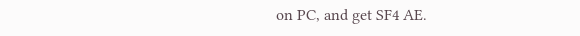on PC, and get SF4 AE.